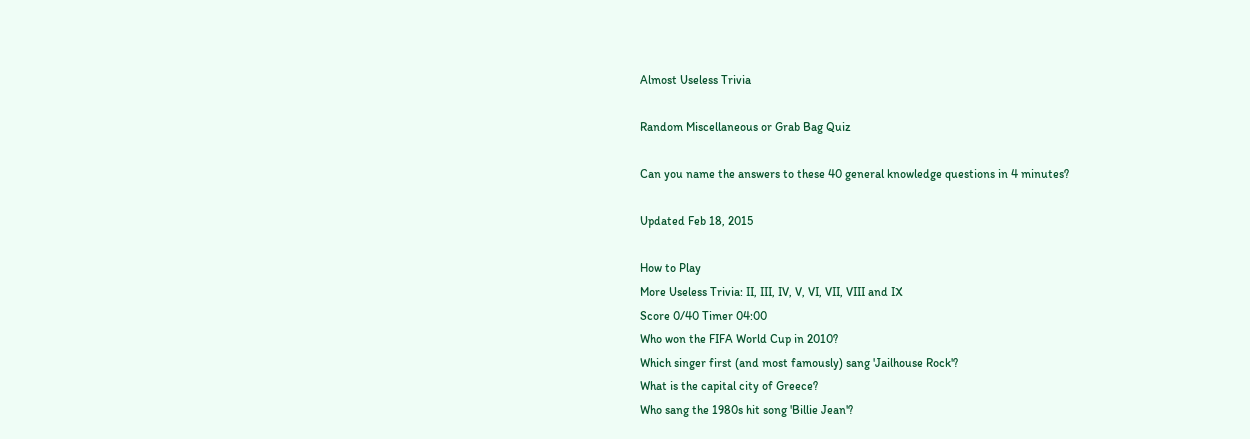Almost Useless Trivia

Random Miscellaneous or Grab Bag Quiz

Can you name the answers to these 40 general knowledge questions in 4 minutes?

Updated Feb 18, 2015

How to Play
More Useless Trivia: II, III, IV, V, VI, VII, VIII and IX
Score 0/40 Timer 04:00
Who won the FIFA World Cup in 2010?
Which singer first (and most famously) sang 'Jailhouse Rock'?
What is the capital city of Greece?
Who sang the 1980s hit song 'Billie Jean'?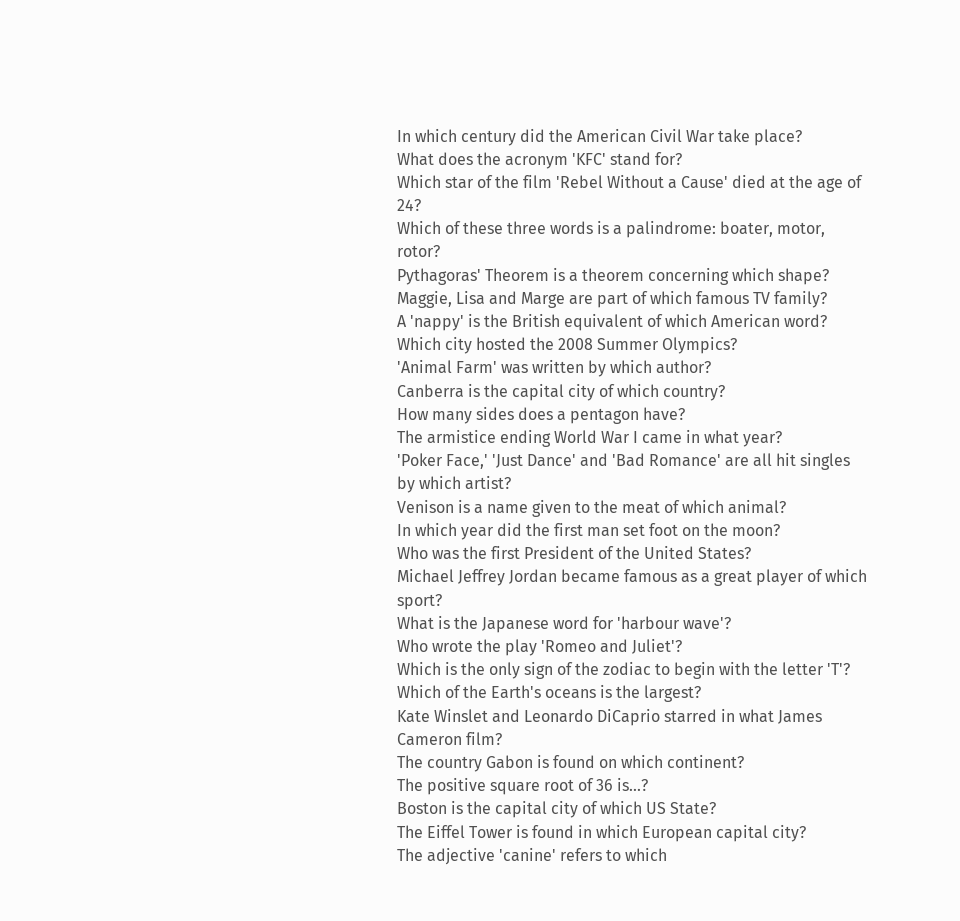In which century did the American Civil War take place?
What does the acronym 'KFC' stand for?
Which star of the film 'Rebel Without a Cause' died at the age of 24?
Which of these three words is a palindrome: boater, motor, rotor?
Pythagoras' Theorem is a theorem concerning which shape?
Maggie, Lisa and Marge are part of which famous TV family?
A 'nappy' is the British equivalent of which American word?
Which city hosted the 2008 Summer Olympics?
'Animal Farm' was written by which author?
Canberra is the capital city of which country?
How many sides does a pentagon have?
The armistice ending World War I came in what year?
'Poker Face,' 'Just Dance' and 'Bad Romance' are all hit singles by which artist?
Venison is a name given to the meat of which animal?
In which year did the first man set foot on the moon?
Who was the first President of the United States?
Michael Jeffrey Jordan became famous as a great player of which sport?
What is the Japanese word for 'harbour wave'?
Who wrote the play 'Romeo and Juliet'?
Which is the only sign of the zodiac to begin with the letter 'T'?
Which of the Earth's oceans is the largest?
Kate Winslet and Leonardo DiCaprio starred in what James Cameron film?
The country Gabon is found on which continent?
The positive square root of 36 is...?
Boston is the capital city of which US State?
The Eiffel Tower is found in which European capital city?
The adjective 'canine' refers to which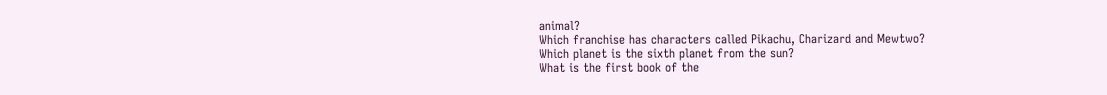animal?
Which franchise has characters called Pikachu, Charizard and Mewtwo?
Which planet is the sixth planet from the sun?
What is the first book of the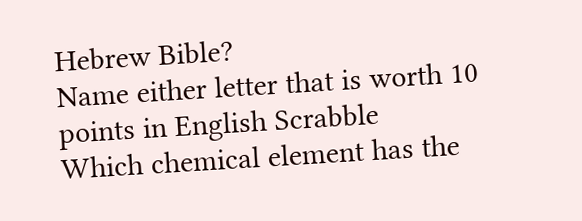Hebrew Bible?
Name either letter that is worth 10 points in English Scrabble
Which chemical element has the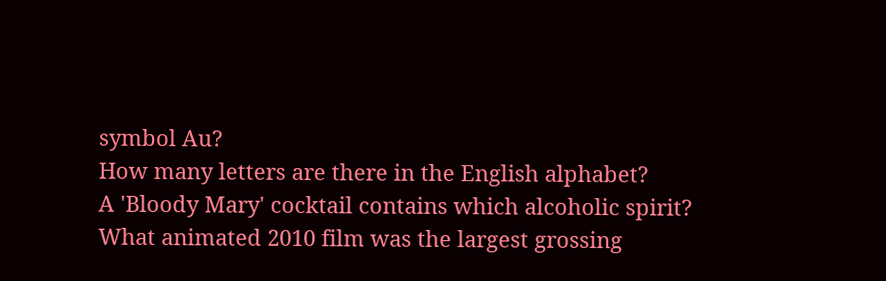symbol Au?
How many letters are there in the English alphabet?
A 'Bloody Mary' cocktail contains which alcoholic spirit?
What animated 2010 film was the largest grossing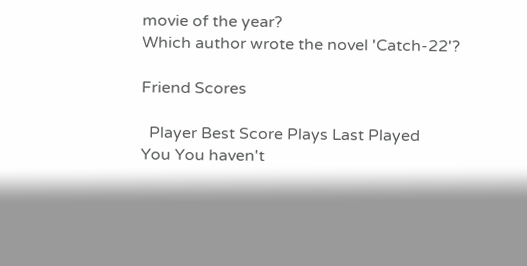movie of the year?
Which author wrote the novel 'Catch-22'?

Friend Scores

  Player Best Score Plays Last Played
You You haven't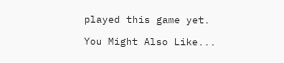played this game yet.

You Might Also Like...